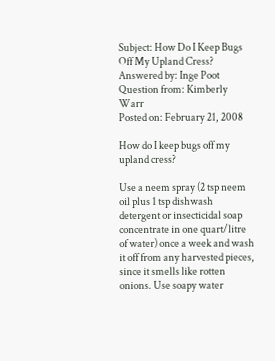Subject: How Do I Keep Bugs Off My Upland Cress?
Answered by: Inge Poot
Question from: Kimberly Warr
Posted on: February 21, 2008

How do I keep bugs off my upland cress?

Use a neem spray (2 tsp neem oil plus 1 tsp dishwash detergent or insecticidal soap concentrate in one quart/litre of water) once a week and wash it off from any harvested pieces, since it smells like rotten onions. Use soapy water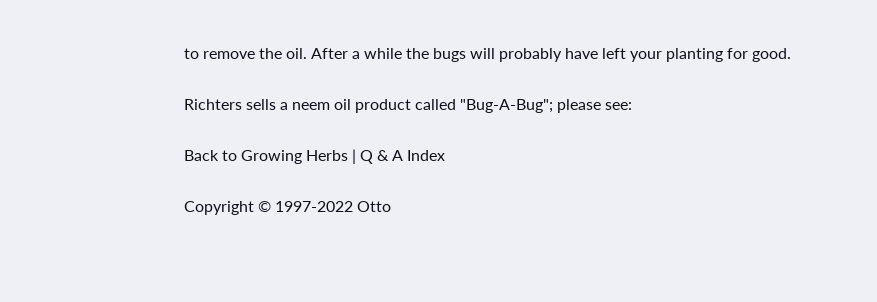to remove the oil. After a while the bugs will probably have left your planting for good.

Richters sells a neem oil product called "Bug-A-Bug"; please see:

Back to Growing Herbs | Q & A Index

Copyright © 1997-2022 Otto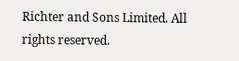Richter and Sons Limited. All rights reserved.